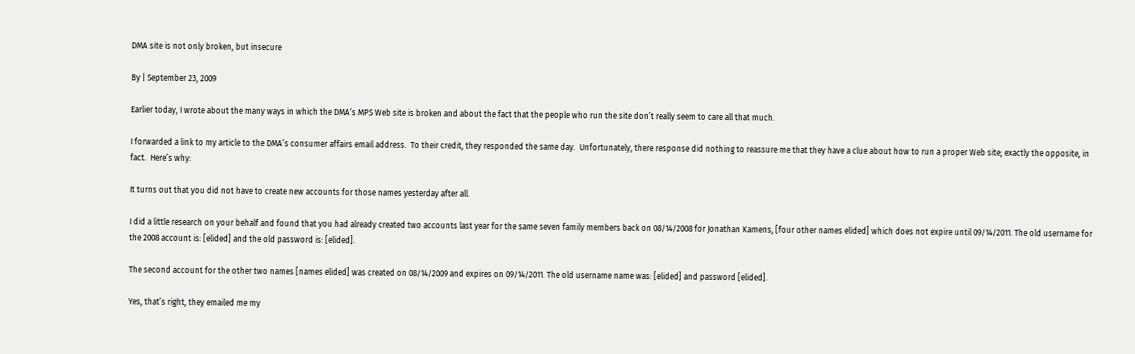DMA site is not only broken, but insecure

By | September 23, 2009

Earlier today, I wrote about the many ways in which the DMA’s MPS Web site is broken and about the fact that the people who run the site don’t really seem to care all that much.

I forwarded a link to my article to the DMA’s consumer affairs email address.  To their credit, they responded the same day.  Unfortunately, there response did nothing to reassure me that they have a clue about how to run a proper Web site; exactly the opposite, in fact.  Here’s why:

It turns out that you did not have to create new accounts for those names yesterday after all.

I did a little research on your behalf and found that you had already created two accounts last year for the same seven family members back on 08/14/2008 for Jonathan Kamens, [four other names elided] which does not expire until 09/14/2011. The old username for the 2008 account is: [elided] and the old password is: [elided].

The second account for the other two names [names elided] was created on 08/14/2009 and expires on 09/14/2011. The old username name was: [elided] and password [elided].

Yes, that’s right, they emailed me my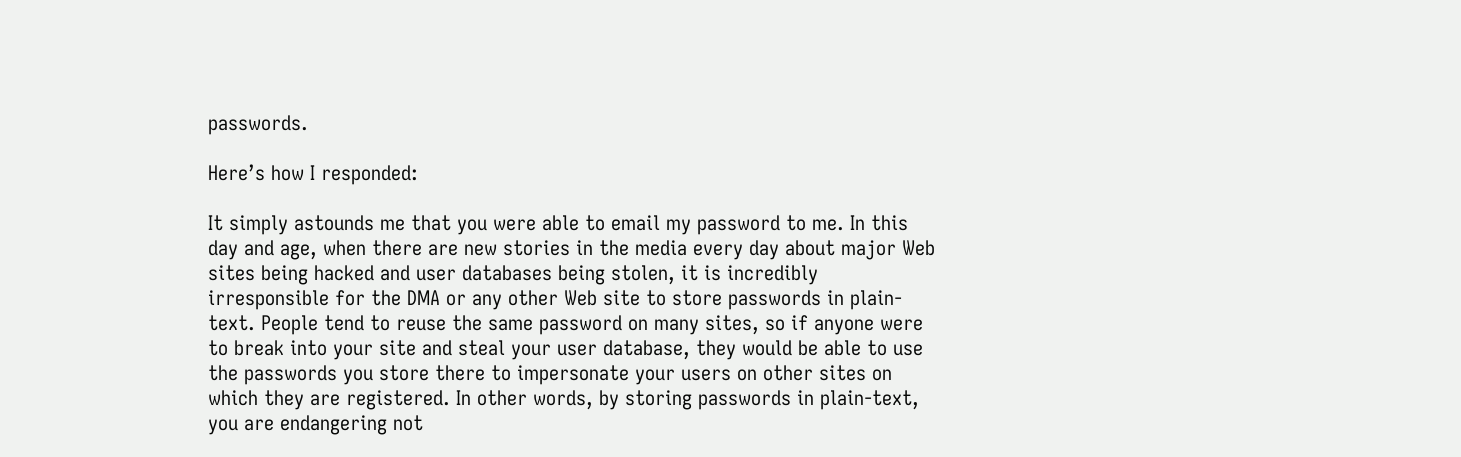passwords.

Here’s how I responded:

It simply astounds me that you were able to email my password to me. In this day and age, when there are new stories in the media every day about major Web sites being hacked and user databases being stolen, it is incredibly irresponsible for the DMA or any other Web site to store passwords in plain-text. People tend to reuse the same password on many sites, so if anyone were to break into your site and steal your user database, they would be able to use the passwords you store there to impersonate your users on other sites on which they are registered. In other words, by storing passwords in plain-text, you are endangering not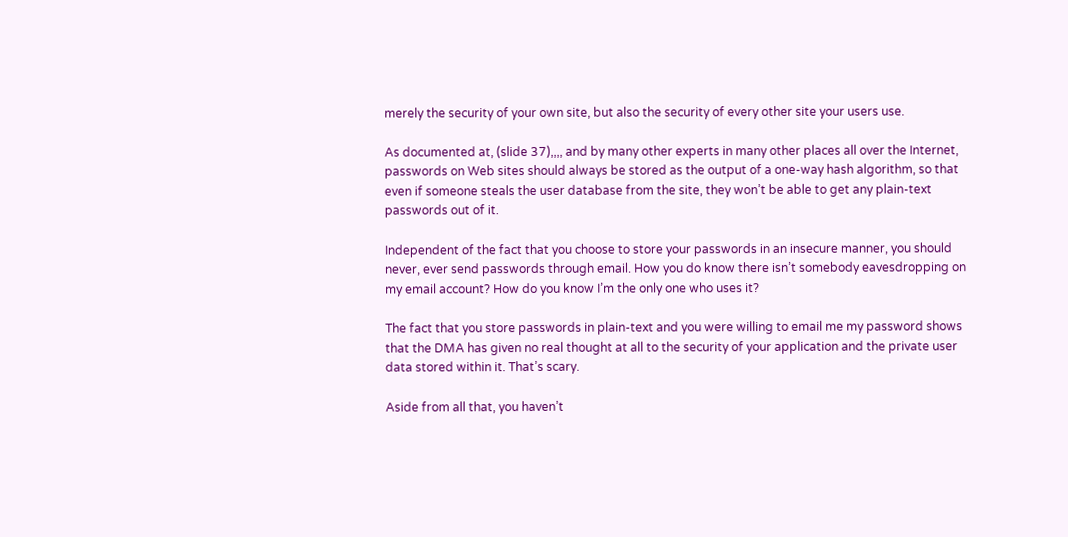merely the security of your own site, but also the security of every other site your users use.

As documented at, (slide 37),,,, and by many other experts in many other places all over the Internet, passwords on Web sites should always be stored as the output of a one-way hash algorithm, so that even if someone steals the user database from the site, they won’t be able to get any plain-text passwords out of it.

Independent of the fact that you choose to store your passwords in an insecure manner, you should never, ever send passwords through email. How you do know there isn’t somebody eavesdropping on my email account? How do you know I’m the only one who uses it?

The fact that you store passwords in plain-text and you were willing to email me my password shows that the DMA has given no real thought at all to the security of your application and the private user data stored within it. That’s scary.

Aside from all that, you haven’t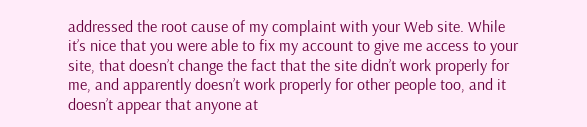addressed the root cause of my complaint with your Web site. While it’s nice that you were able to fix my account to give me access to your site, that doesn’t change the fact that the site didn’t work properly for me, and apparently doesn’t work properly for other people too, and it doesn’t appear that anyone at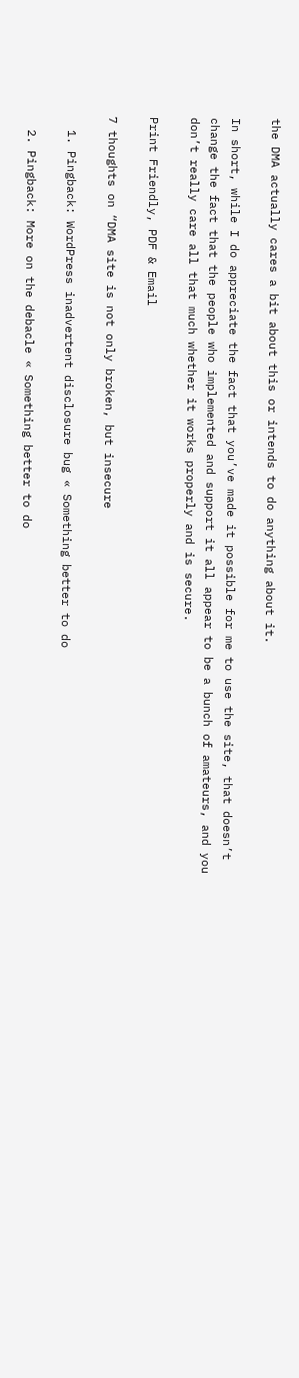the DMA actually cares a bit about this or intends to do anything about it.

In short, while I do appreciate the fact that you’ve made it possible for me to use the site, that doesn’t change the fact that the people who implemented and support it all appear to be a bunch of amateurs, and you don’t really care all that much whether it works properly and is secure.

Print Friendly, PDF & Email

7 thoughts on “DMA site is not only broken, but insecure

  1. Pingback: WordPress inadvertent disclosure bug « Something better to do

  2. Pingback: More on the debacle « Something better to do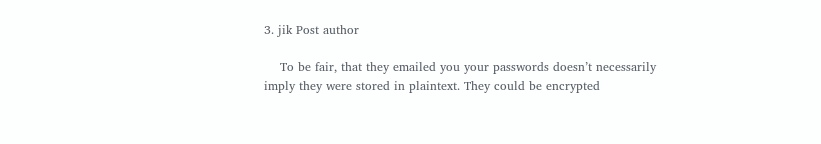3. jik Post author

    To be fair, that they emailed you your passwords doesn’t necessarily imply they were stored in plaintext. They could be encrypted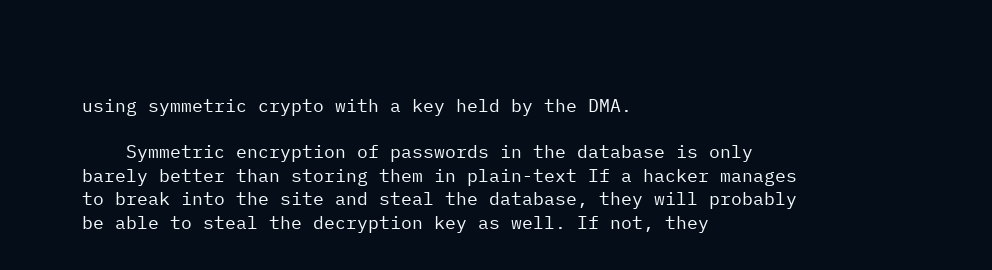using symmetric crypto with a key held by the DMA.

    Symmetric encryption of passwords in the database is only barely better than storing them in plain-text If a hacker manages to break into the site and steal the database, they will probably be able to steal the decryption key as well. If not, they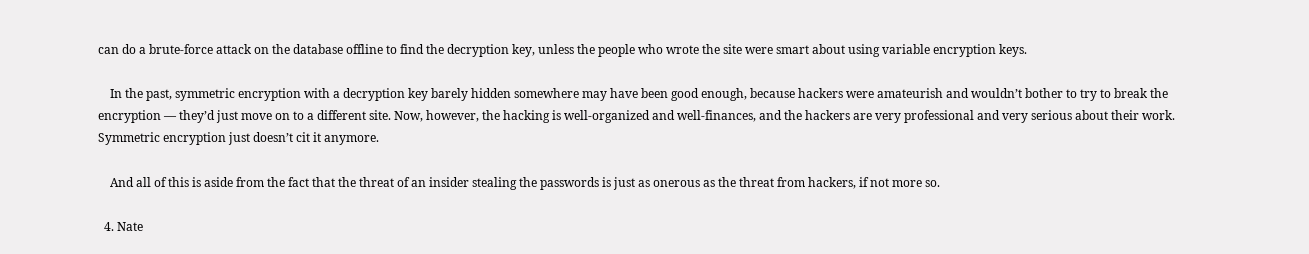can do a brute-force attack on the database offline to find the decryption key, unless the people who wrote the site were smart about using variable encryption keys.

    In the past, symmetric encryption with a decryption key barely hidden somewhere may have been good enough, because hackers were amateurish and wouldn’t bother to try to break the encryption — they’d just move on to a different site. Now, however, the hacking is well-organized and well-finances, and the hackers are very professional and very serious about their work. Symmetric encryption just doesn’t cit it anymore.

    And all of this is aside from the fact that the threat of an insider stealing the passwords is just as onerous as the threat from hackers, if not more so.

  4. Nate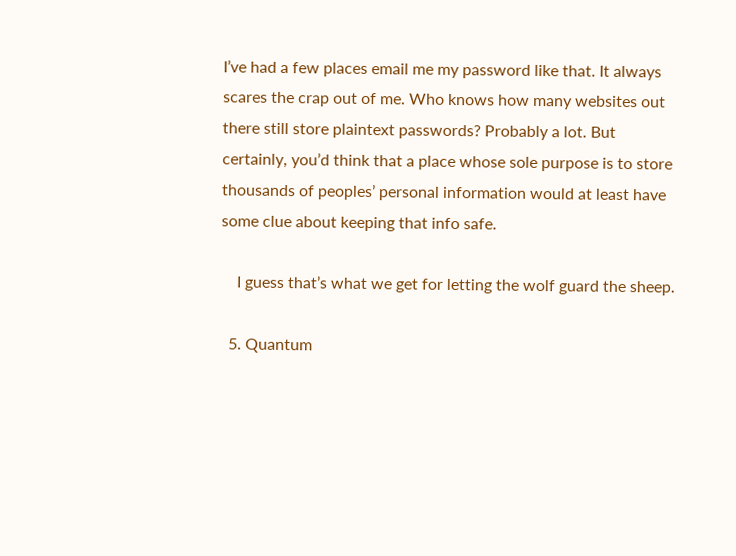I’ve had a few places email me my password like that. It always scares the crap out of me. Who knows how many websites out there still store plaintext passwords? Probably a lot. But certainly, you’d think that a place whose sole purpose is to store thousands of peoples’ personal information would at least have some clue about keeping that info safe.

    I guess that’s what we get for letting the wolf guard the sheep.

  5. Quantum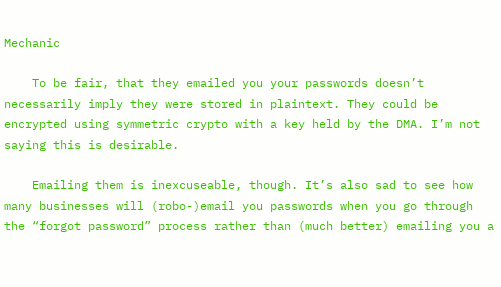Mechanic

    To be fair, that they emailed you your passwords doesn’t necessarily imply they were stored in plaintext. They could be encrypted using symmetric crypto with a key held by the DMA. I’m not saying this is desirable.

    Emailing them is inexcuseable, though. It’s also sad to see how many businesses will (robo-)email you passwords when you go through the “forgot password” process rather than (much better) emailing you a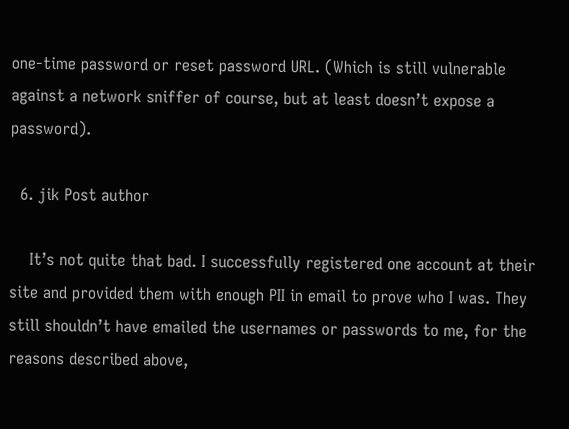one-time password or reset password URL. (Which is still vulnerable against a network sniffer of course, but at least doesn’t expose a password).

  6. jik Post author

    It’s not quite that bad. I successfully registered one account at their site and provided them with enough PII in email to prove who I was. They still shouldn’t have emailed the usernames or passwords to me, for the reasons described above,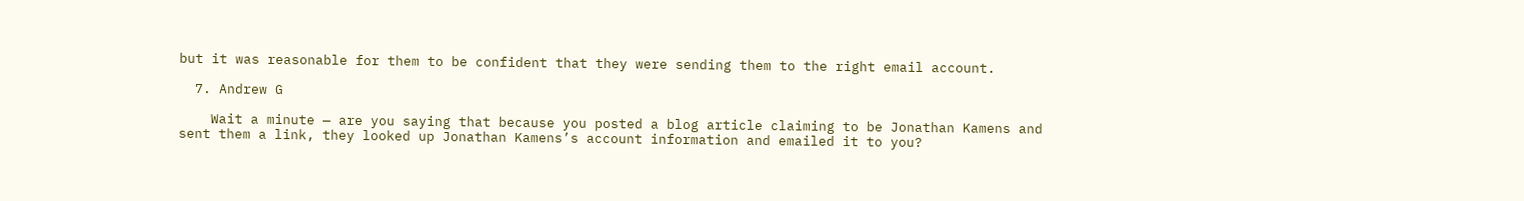but it was reasonable for them to be confident that they were sending them to the right email account.

  7. Andrew G

    Wait a minute — are you saying that because you posted a blog article claiming to be Jonathan Kamens and sent them a link, they looked up Jonathan Kamens’s account information and emailed it to you?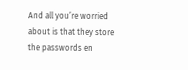And all you’re worried about is that they store the passwords en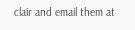clair and email them at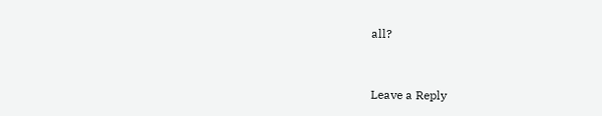all?


Leave a Reply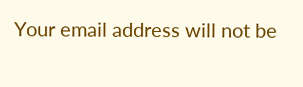Your email address will not be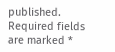published. Required fields are marked *